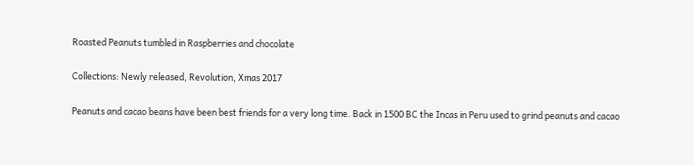Roasted Peanuts tumbled in Raspberries and chocolate

Collections: Newly released, Revolution, Xmas 2017

Peanuts and cacao beans have been best friends for a very long time. Back in 1500 BC the Incas in Peru used to grind peanuts and cacao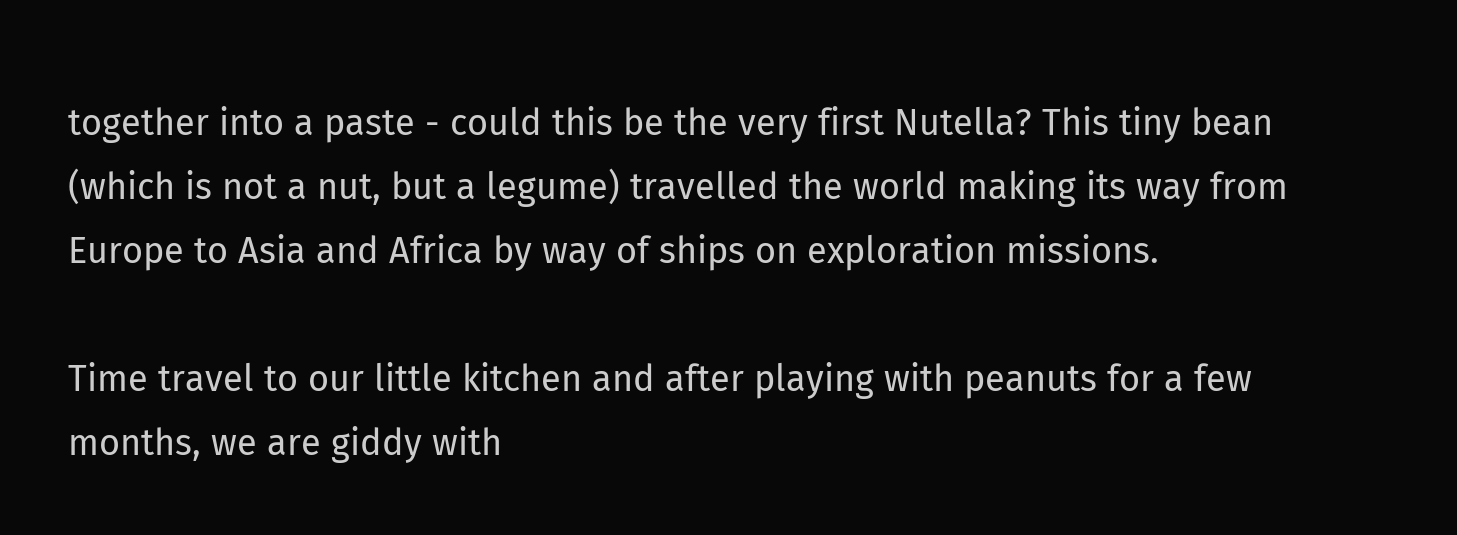together into a paste - could this be the very first Nutella? This tiny bean (which is not a nut, but a legume) travelled the world making its way from Europe to Asia and Africa by way of ships on exploration missions.

Time travel to our little kitchen and after playing with peanuts for a few months, we are giddy with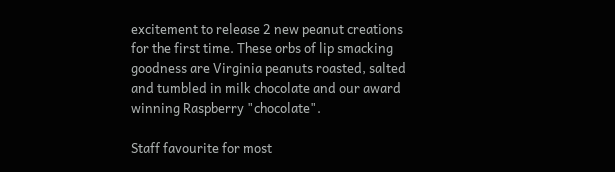excitement to release 2 new peanut creations for the first time. These orbs of lip smacking goodness are Virginia peanuts roasted, salted and tumbled in milk chocolate and our award winning Raspberry "chocolate".

Staff favourite for most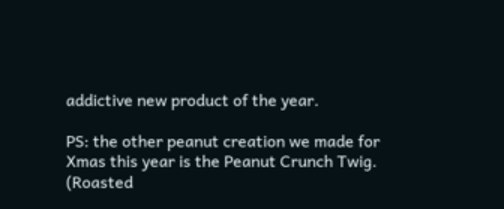addictive new product of the year.

PS: the other peanut creation we made for Xmas this year is the Peanut Crunch Twig. (Roasted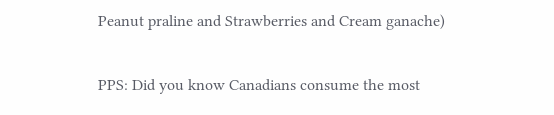Peanut praline and Strawberries and Cream ganache)

PPS: Did you know Canadians consume the most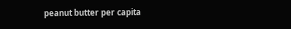peanut butter per capita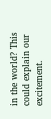in the world? This could explain our excitement.